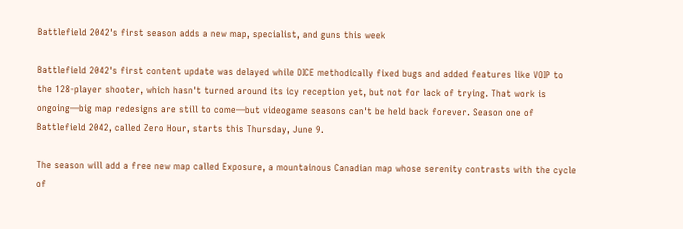Battlefield 2042's first season adds a new map, specialist, and guns this week

Battlefield 2042's first content update was delayed while DICE methodically fixed bugs and added features like VOIP to the 128-player shooter, which hasn't turned around its icy reception yet, but not for lack of trying. That work is ongoing—big map redesigns are still to come—but videogame seasons can't be held back forever. Season one of Battlefield 2042, called Zero Hour, starts this Thursday, June 9.

The season will add a free new map called Exposure, a mountainous Canadian map whose serenity contrasts with the cycle of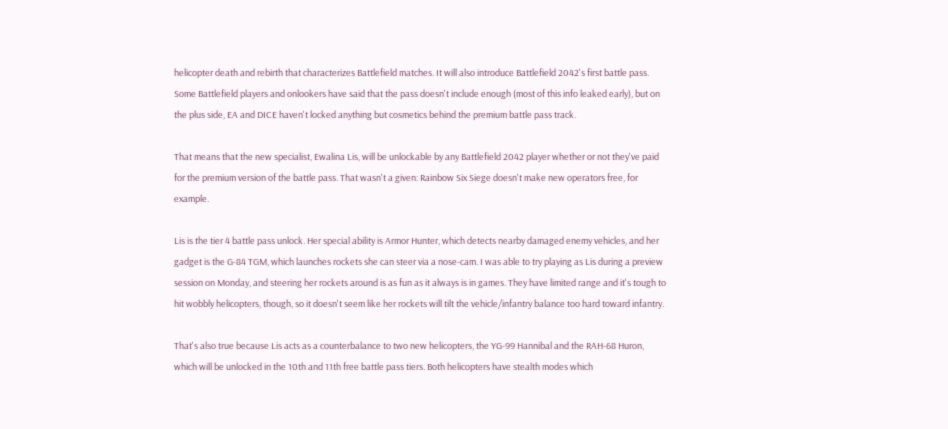helicopter death and rebirth that characterizes Battlefield matches. It will also introduce Battlefield 2042's first battle pass. Some Battlefield players and onlookers have said that the pass doesn't include enough (most of this info leaked early), but on the plus side, EA and DICE haven't locked anything but cosmetics behind the premium battle pass track.

That means that the new specialist, Ewalina Lis, will be unlockable by any Battlefield 2042 player whether or not they've paid for the premium version of the battle pass. That wasn't a given: Rainbow Six Siege doesn't make new operators free, for example.

Lis is the tier 4 battle pass unlock. Her special ability is Armor Hunter, which detects nearby damaged enemy vehicles, and her gadget is the G-84 TGM, which launches rockets she can steer via a nose-cam. I was able to try playing as Lis during a preview session on Monday, and steering her rockets around is as fun as it always is in games. They have limited range and it's tough to hit wobbly helicopters, though, so it doesn't seem like her rockets will tilt the vehicle/infantry balance too hard toward infantry.

That's also true because Lis acts as a counterbalance to two new helicopters, the YG-99 Hannibal and the RAH-68 Huron, which will be unlocked in the 10th and 11th free battle pass tiers. Both helicopters have stealth modes which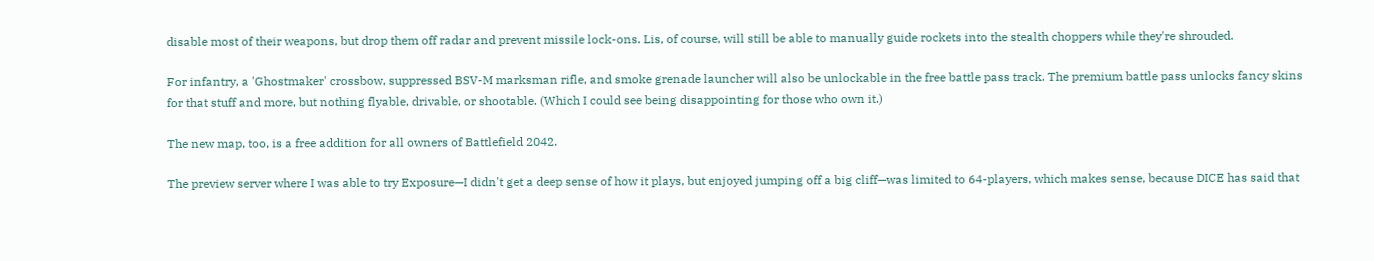disable most of their weapons, but drop them off radar and prevent missile lock-ons. Lis, of course, will still be able to manually guide rockets into the stealth choppers while they're shrouded.

For infantry, a 'Ghostmaker' crossbow, suppressed BSV-M marksman rifle, and smoke grenade launcher will also be unlockable in the free battle pass track. The premium battle pass unlocks fancy skins for that stuff and more, but nothing flyable, drivable, or shootable. (Which I could see being disappointing for those who own it.)

The new map, too, is a free addition for all owners of Battlefield 2042.

The preview server where I was able to try Exposure—I didn't get a deep sense of how it plays, but enjoyed jumping off a big cliff—was limited to 64-players, which makes sense, because DICE has said that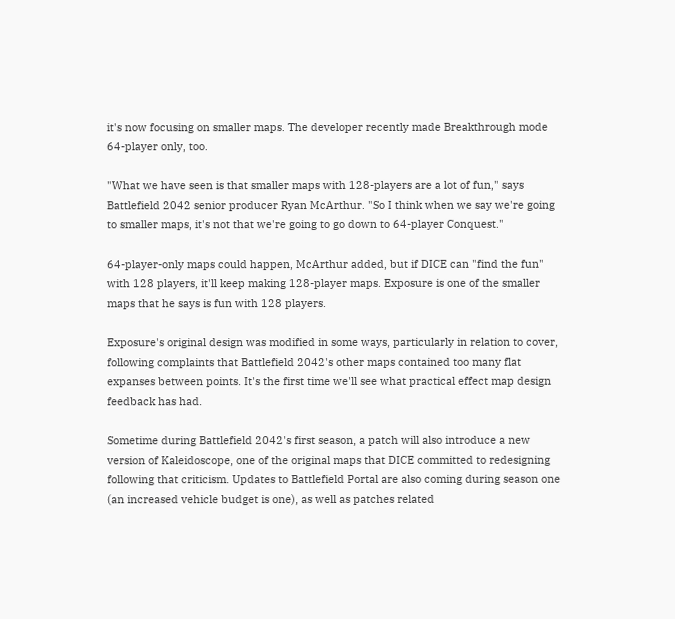it's now focusing on smaller maps. The developer recently made Breakthrough mode 64-player only, too.

"What we have seen is that smaller maps with 128-players are a lot of fun," says Battlefield 2042 senior producer Ryan McArthur. "So I think when we say we're going to smaller maps, it's not that we're going to go down to 64-player Conquest."

64-player-only maps could happen, McArthur added, but if DICE can "find the fun" with 128 players, it'll keep making 128-player maps. Exposure is one of the smaller maps that he says is fun with 128 players.

Exposure's original design was modified in some ways, particularly in relation to cover, following complaints that Battlefield 2042's other maps contained too many flat expanses between points. It's the first time we'll see what practical effect map design feedback has had.

Sometime during Battlefield 2042's first season, a patch will also introduce a new version of Kaleidoscope, one of the original maps that DICE committed to redesigning following that criticism. Updates to Battlefield Portal are also coming during season one (an increased vehicle budget is one), as well as patches related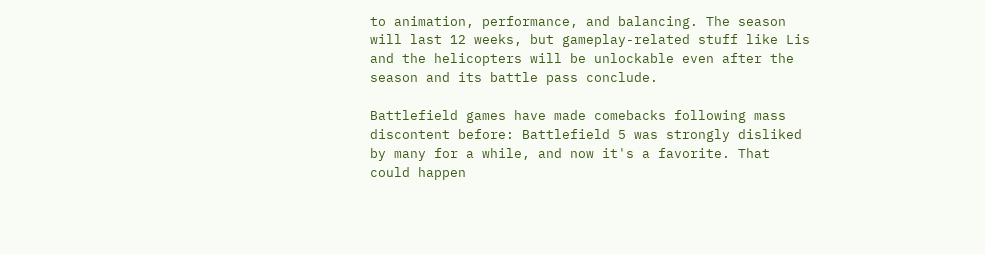to animation, performance, and balancing. The season will last 12 weeks, but gameplay-related stuff like Lis and the helicopters will be unlockable even after the season and its battle pass conclude.

Battlefield games have made comebacks following mass discontent before: Battlefield 5 was strongly disliked by many for a while, and now it's a favorite. That could happen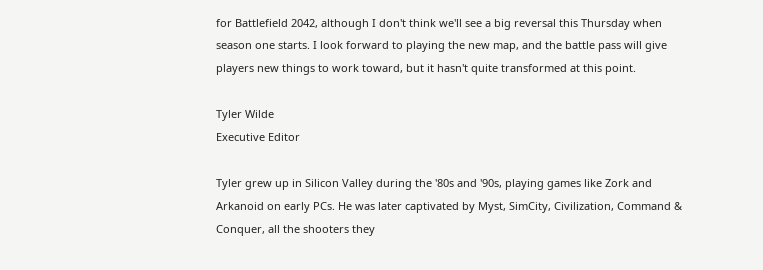for Battlefield 2042, although I don't think we'll see a big reversal this Thursday when season one starts. I look forward to playing the new map, and the battle pass will give players new things to work toward, but it hasn't quite transformed at this point.

Tyler Wilde
Executive Editor

Tyler grew up in Silicon Valley during the '80s and '90s, playing games like Zork and Arkanoid on early PCs. He was later captivated by Myst, SimCity, Civilization, Command & Conquer, all the shooters they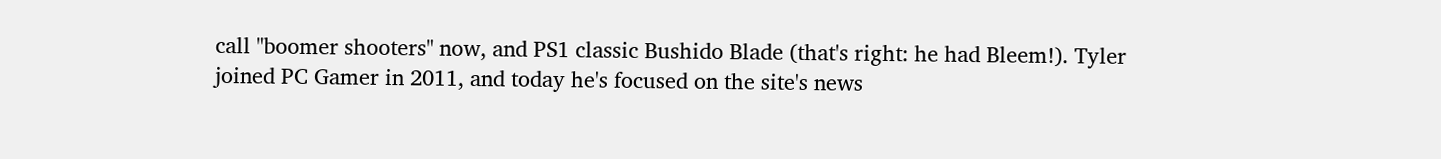call "boomer shooters" now, and PS1 classic Bushido Blade (that's right: he had Bleem!). Tyler joined PC Gamer in 2011, and today he's focused on the site's news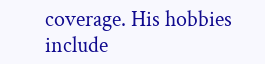coverage. His hobbies include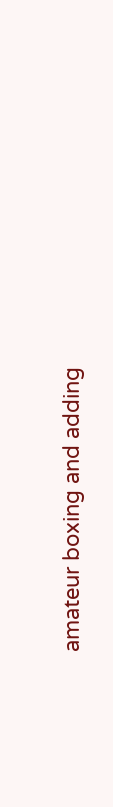amateur boxing and adding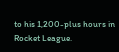to his 1,200-plus hours in Rocket League.